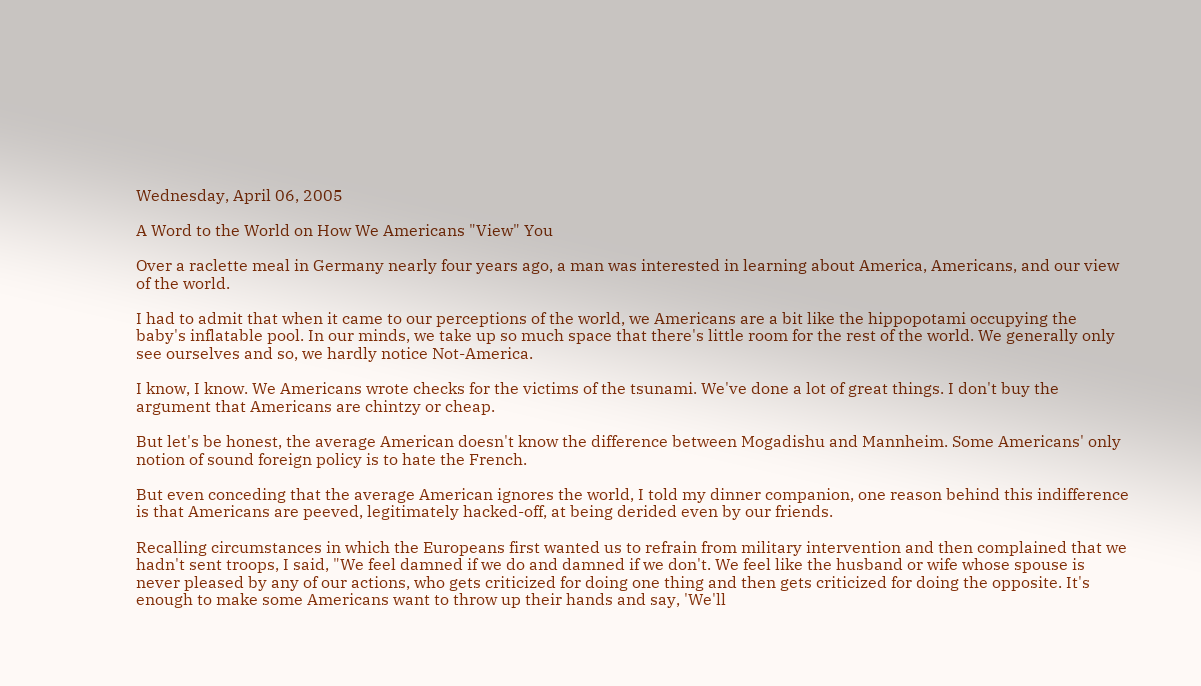Wednesday, April 06, 2005

A Word to the World on How We Americans "View" You

Over a raclette meal in Germany nearly four years ago, a man was interested in learning about America, Americans, and our view of the world.

I had to admit that when it came to our perceptions of the world, we Americans are a bit like the hippopotami occupying the baby's inflatable pool. In our minds, we take up so much space that there's little room for the rest of the world. We generally only see ourselves and so, we hardly notice Not-America.

I know, I know. We Americans wrote checks for the victims of the tsunami. We've done a lot of great things. I don't buy the argument that Americans are chintzy or cheap.

But let's be honest, the average American doesn't know the difference between Mogadishu and Mannheim. Some Americans' only notion of sound foreign policy is to hate the French.

But even conceding that the average American ignores the world, I told my dinner companion, one reason behind this indifference is that Americans are peeved, legitimately hacked-off, at being derided even by our friends.

Recalling circumstances in which the Europeans first wanted us to refrain from military intervention and then complained that we hadn't sent troops, I said, "We feel damned if we do and damned if we don't. We feel like the husband or wife whose spouse is never pleased by any of our actions, who gets criticized for doing one thing and then gets criticized for doing the opposite. It's enough to make some Americans want to throw up their hands and say, 'We'll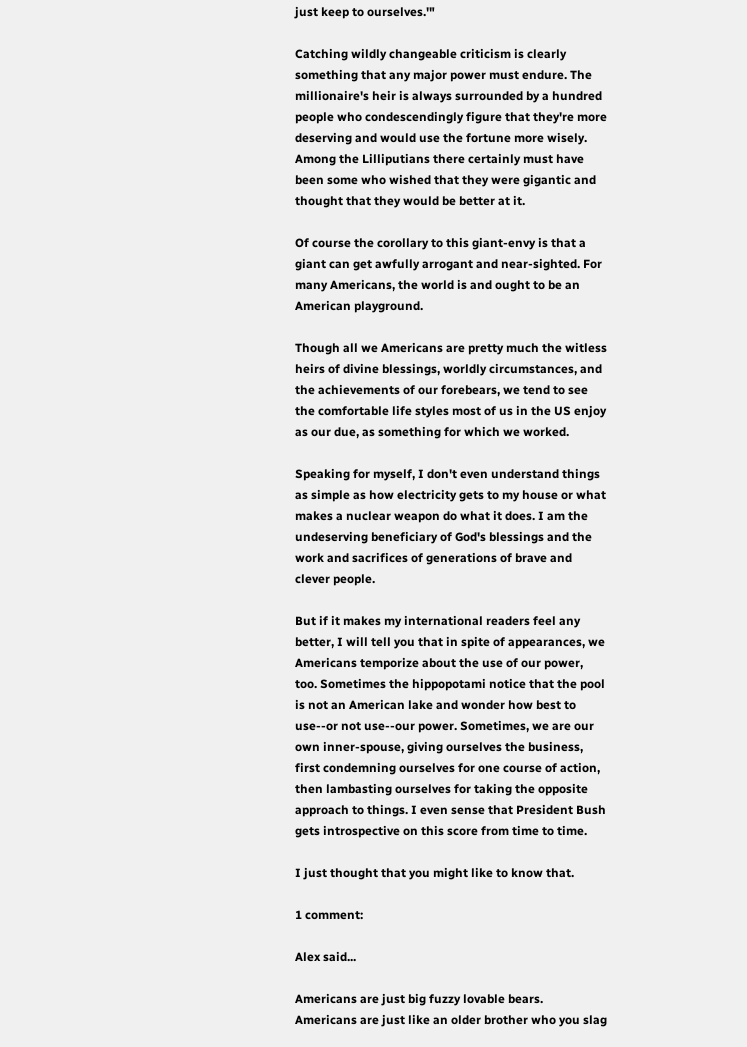just keep to ourselves.'"

Catching wildly changeable criticism is clearly something that any major power must endure. The millionaire's heir is always surrounded by a hundred people who condescendingly figure that they're more deserving and would use the fortune more wisely. Among the Lilliputians there certainly must have been some who wished that they were gigantic and thought that they would be better at it.

Of course the corollary to this giant-envy is that a giant can get awfully arrogant and near-sighted. For many Americans, the world is and ought to be an American playground.

Though all we Americans are pretty much the witless heirs of divine blessings, worldly circumstances, and the achievements of our forebears, we tend to see the comfortable life styles most of us in the US enjoy as our due, as something for which we worked.

Speaking for myself, I don't even understand things as simple as how electricity gets to my house or what makes a nuclear weapon do what it does. I am the undeserving beneficiary of God's blessings and the work and sacrifices of generations of brave and clever people.

But if it makes my international readers feel any better, I will tell you that in spite of appearances, we Americans temporize about the use of our power, too. Sometimes the hippopotami notice that the pool is not an American lake and wonder how best to use--or not use--our power. Sometimes, we are our own inner-spouse, giving ourselves the business, first condemning ourselves for one course of action, then lambasting ourselves for taking the opposite approach to things. I even sense that President Bush gets introspective on this score from time to time.

I just thought that you might like to know that.

1 comment:

Alex said...

Americans are just big fuzzy lovable bears. Americans are just like an older brother who you slag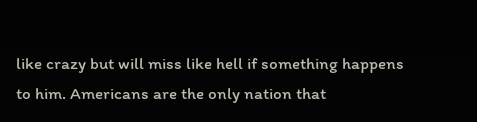like crazy but will miss like hell if something happens to him. Americans are the only nation that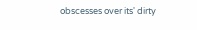obscesses over its' dirty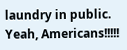laundry in public. Yeah, Americans!!!!!